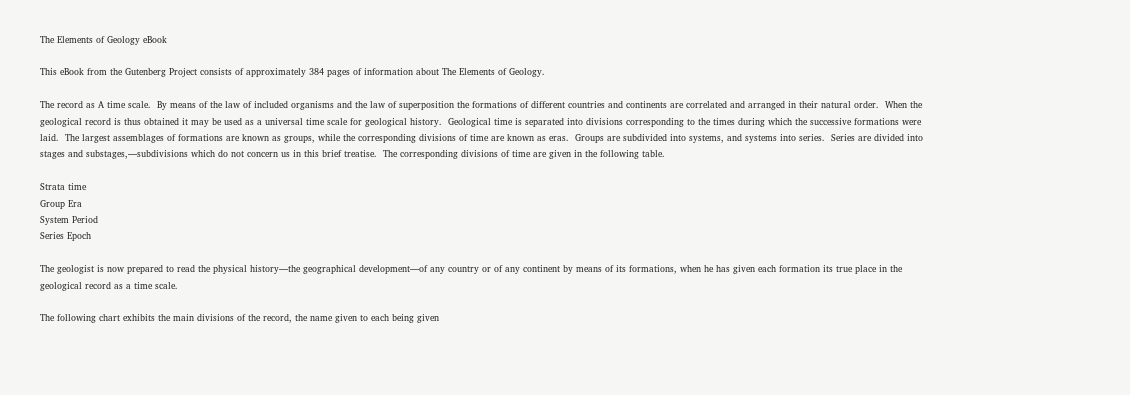The Elements of Geology eBook

This eBook from the Gutenberg Project consists of approximately 384 pages of information about The Elements of Geology.

The record as A time scale.  By means of the law of included organisms and the law of superposition the formations of different countries and continents are correlated and arranged in their natural order.  When the geological record is thus obtained it may be used as a universal time scale for geological history.  Geological time is separated into divisions corresponding to the times during which the successive formations were laid.  The largest assemblages of formations are known as groups, while the corresponding divisions of time are known as eras.  Groups are subdivided into systems, and systems into series.  Series are divided into stages and substages,—subdivisions which do not concern us in this brief treatise.  The corresponding divisions of time are given in the following table.

Strata time
Group Era
System Period
Series Epoch

The geologist is now prepared to read the physical history—the geographical development—of any country or of any continent by means of its formations, when he has given each formation its true place in the geological record as a time scale.

The following chart exhibits the main divisions of the record, the name given to each being given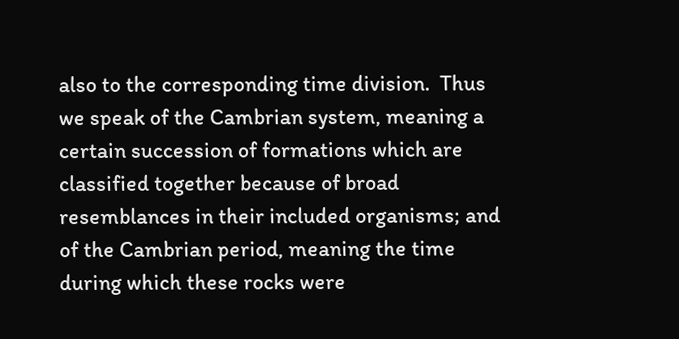also to the corresponding time division.  Thus we speak of the Cambrian system, meaning a certain succession of formations which are classified together because of broad resemblances in their included organisms; and of the Cambrian period, meaning the time during which these rocks were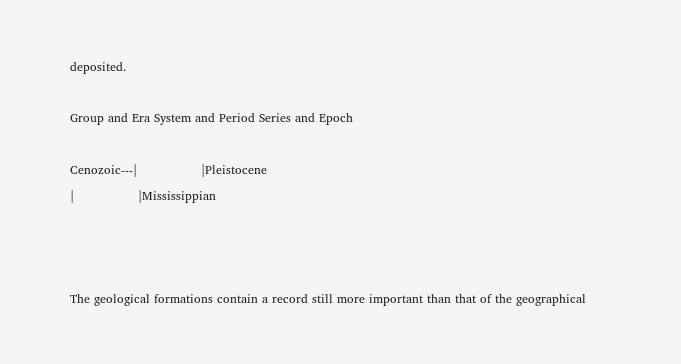deposited.

Group and Era System and Period Series and Epoch

Cenozoic---|                |Pleistocene
|                |Mississippian



The geological formations contain a record still more important than that of the geographical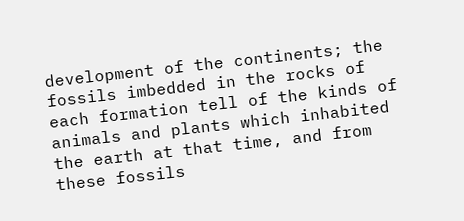development of the continents; the fossils imbedded in the rocks of each formation tell of the kinds of animals and plants which inhabited the earth at that time, and from these fossils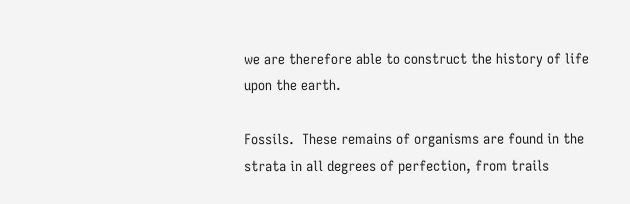we are therefore able to construct the history of life upon the earth.

Fossils.  These remains of organisms are found in the strata in all degrees of perfection, from trails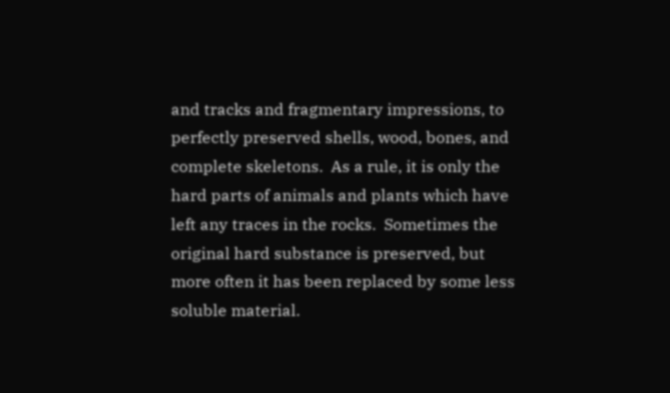and tracks and fragmentary impressions, to perfectly preserved shells, wood, bones, and complete skeletons.  As a rule, it is only the hard parts of animals and plants which have left any traces in the rocks.  Sometimes the original hard substance is preserved, but more often it has been replaced by some less soluble material.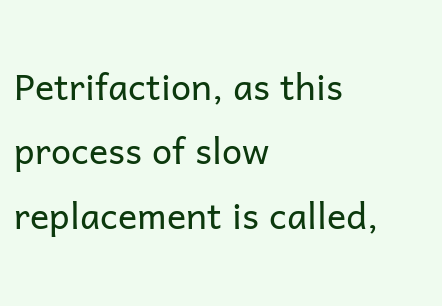Petrifaction, as this process of slow replacement is called,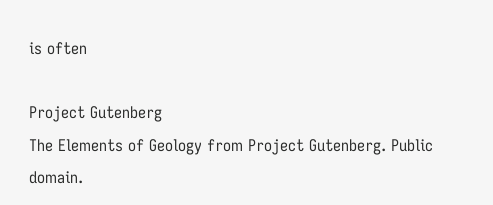is often

Project Gutenberg
The Elements of Geology from Project Gutenberg. Public domain.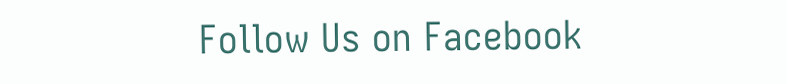Follow Us on Facebook